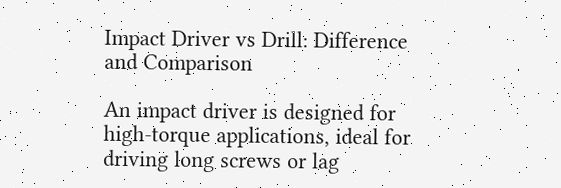Impact Driver vs Drill: Difference and Comparison

An impact driver is designed for high-torque applications, ideal for driving long screws or lag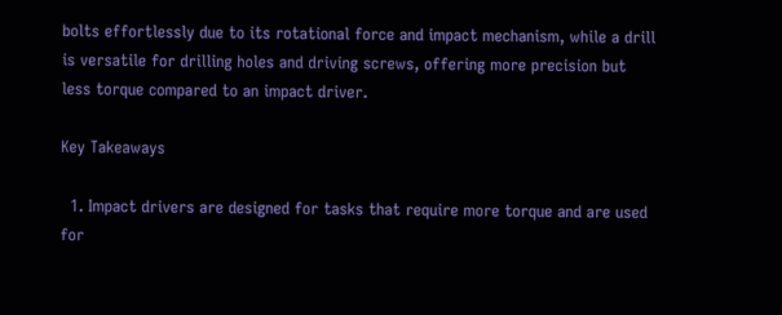bolts effortlessly due to its rotational force and impact mechanism, while a drill is versatile for drilling holes and driving screws, offering more precision but less torque compared to an impact driver.

Key Takeaways

  1. Impact drivers are designed for tasks that require more torque and are used for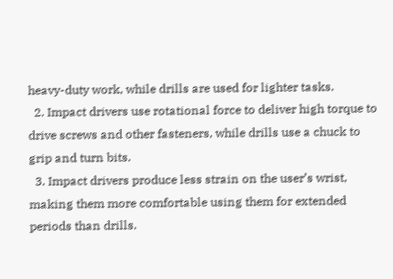heavy-duty work, while drills are used for lighter tasks.
  2. Impact drivers use rotational force to deliver high torque to drive screws and other fasteners, while drills use a chuck to grip and turn bits.
  3. Impact drivers produce less strain on the user’s wrist, making them more comfortable using them for extended periods than drills.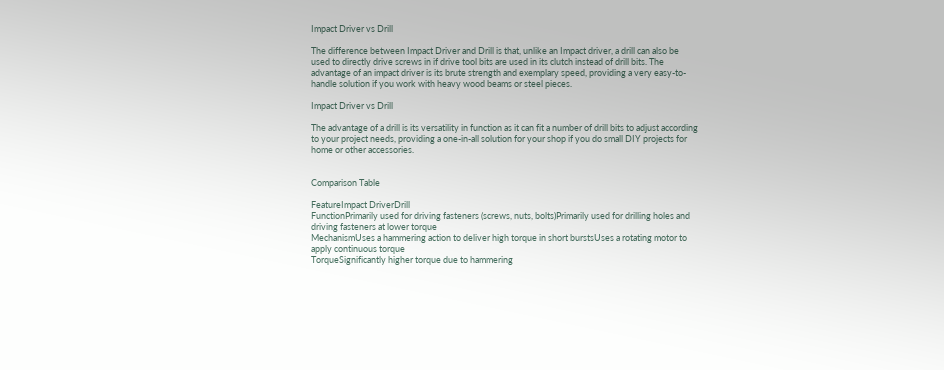Impact Driver vs Drill

The difference between Impact Driver and Drill is that, unlike an Impact driver, a drill can also be used to directly drive screws in if drive tool bits are used in its clutch instead of drill bits. The advantage of an impact driver is its brute strength and exemplary speed, providing a very easy-to-handle solution if you work with heavy wood beams or steel pieces.

Impact Driver vs Drill

The advantage of a drill is its versatility in function as it can fit a number of drill bits to adjust according to your project needs, providing a one-in-all solution for your shop if you do small DIY projects for home or other accessories.


Comparison Table

FeatureImpact DriverDrill
FunctionPrimarily used for driving fasteners (screws, nuts, bolts)Primarily used for drilling holes and driving fasteners at lower torque
MechanismUses a hammering action to deliver high torque in short burstsUses a rotating motor to apply continuous torque
TorqueSignificantly higher torque due to hammering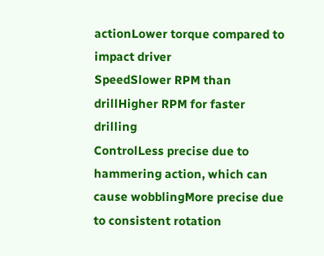actionLower torque compared to impact driver
SpeedSlower RPM than drillHigher RPM for faster drilling
ControlLess precise due to hammering action, which can cause wobblingMore precise due to consistent rotation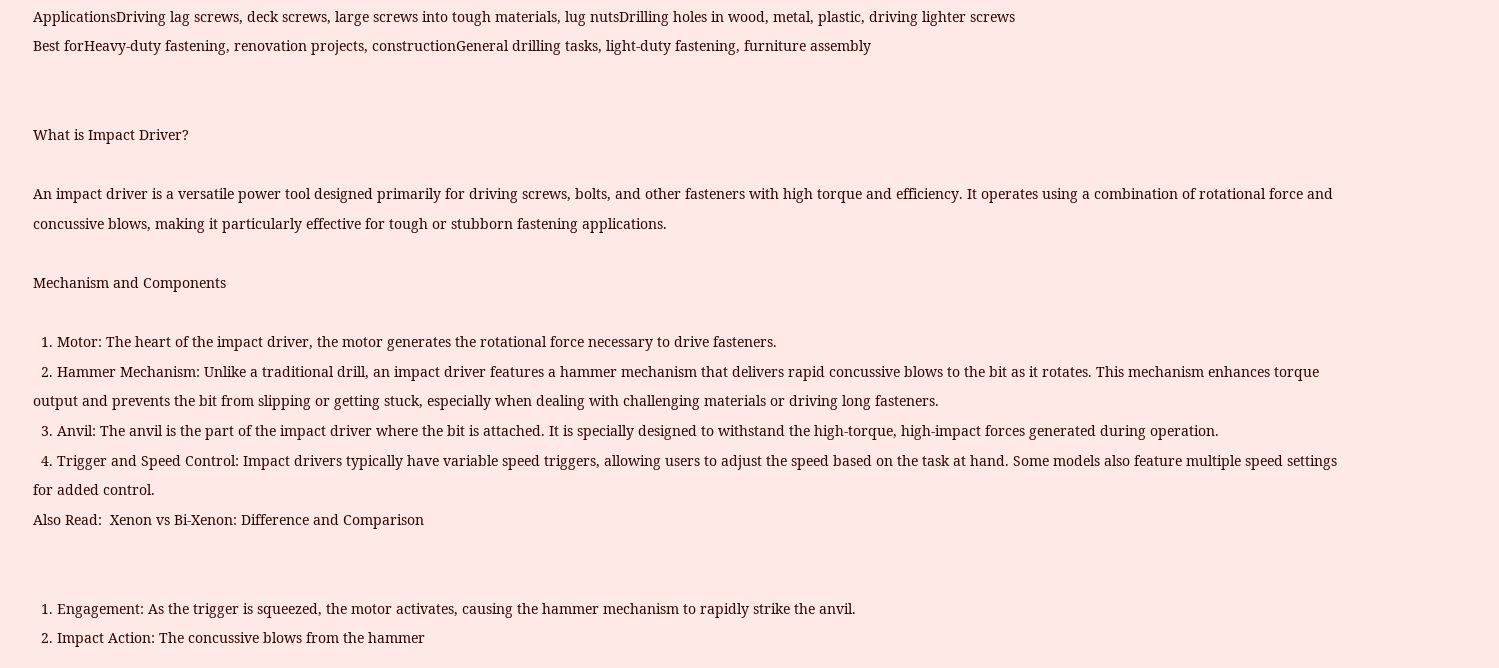ApplicationsDriving lag screws, deck screws, large screws into tough materials, lug nutsDrilling holes in wood, metal, plastic, driving lighter screws
Best forHeavy-duty fastening, renovation projects, constructionGeneral drilling tasks, light-duty fastening, furniture assembly


What is Impact Driver?

An impact driver is a versatile power tool designed primarily for driving screws, bolts, and other fasteners with high torque and efficiency. It operates using a combination of rotational force and concussive blows, making it particularly effective for tough or stubborn fastening applications.

Mechanism and Components

  1. Motor: The heart of the impact driver, the motor generates the rotational force necessary to drive fasteners.
  2. Hammer Mechanism: Unlike a traditional drill, an impact driver features a hammer mechanism that delivers rapid concussive blows to the bit as it rotates. This mechanism enhances torque output and prevents the bit from slipping or getting stuck, especially when dealing with challenging materials or driving long fasteners.
  3. Anvil: The anvil is the part of the impact driver where the bit is attached. It is specially designed to withstand the high-torque, high-impact forces generated during operation.
  4. Trigger and Speed Control: Impact drivers typically have variable speed triggers, allowing users to adjust the speed based on the task at hand. Some models also feature multiple speed settings for added control.
Also Read:  Xenon vs Bi-Xenon: Difference and Comparison


  1. Engagement: As the trigger is squeezed, the motor activates, causing the hammer mechanism to rapidly strike the anvil.
  2. Impact Action: The concussive blows from the hammer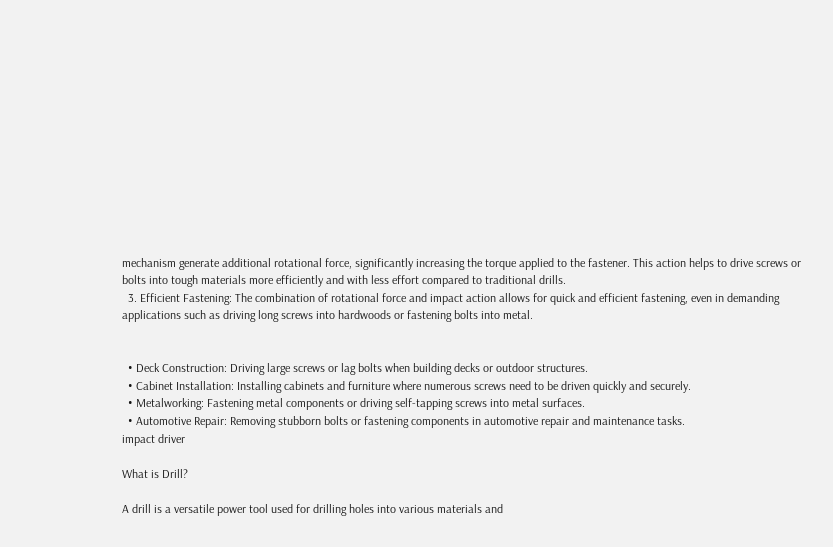mechanism generate additional rotational force, significantly increasing the torque applied to the fastener. This action helps to drive screws or bolts into tough materials more efficiently and with less effort compared to traditional drills.
  3. Efficient Fastening: The combination of rotational force and impact action allows for quick and efficient fastening, even in demanding applications such as driving long screws into hardwoods or fastening bolts into metal.


  • Deck Construction: Driving large screws or lag bolts when building decks or outdoor structures.
  • Cabinet Installation: Installing cabinets and furniture where numerous screws need to be driven quickly and securely.
  • Metalworking: Fastening metal components or driving self-tapping screws into metal surfaces.
  • Automotive Repair: Removing stubborn bolts or fastening components in automotive repair and maintenance tasks.
impact driver

What is Drill?

A drill is a versatile power tool used for drilling holes into various materials and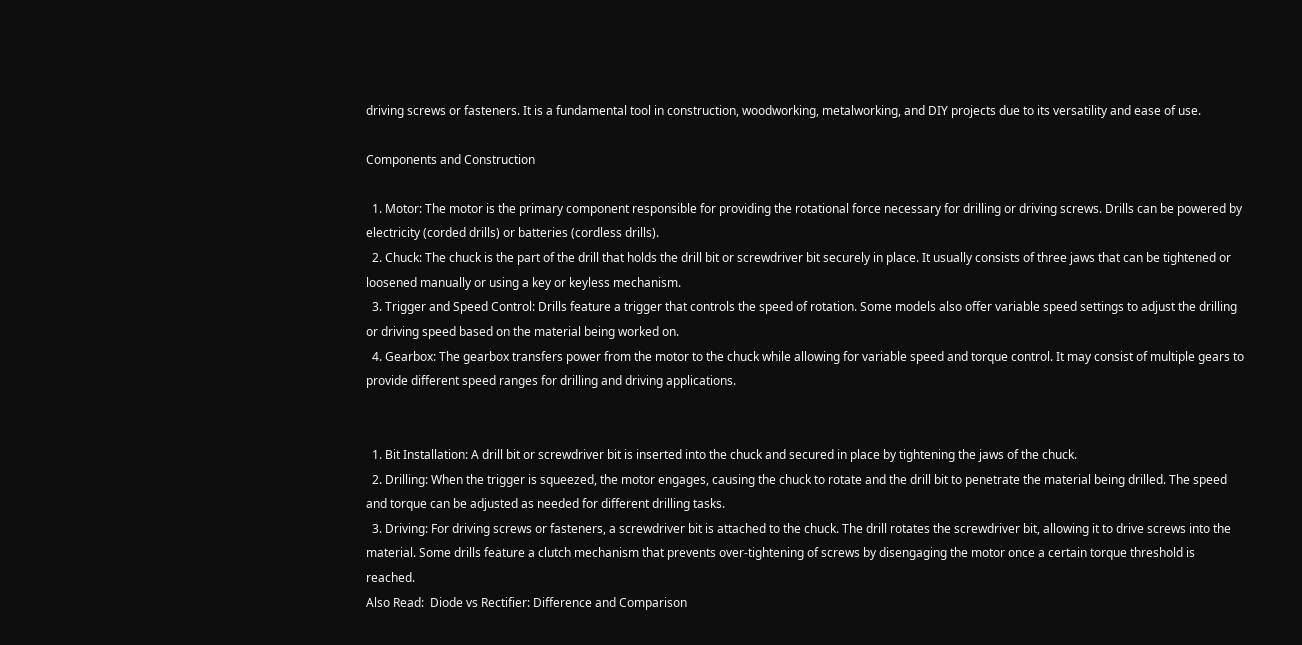driving screws or fasteners. It is a fundamental tool in construction, woodworking, metalworking, and DIY projects due to its versatility and ease of use.

Components and Construction

  1. Motor: The motor is the primary component responsible for providing the rotational force necessary for drilling or driving screws. Drills can be powered by electricity (corded drills) or batteries (cordless drills).
  2. Chuck: The chuck is the part of the drill that holds the drill bit or screwdriver bit securely in place. It usually consists of three jaws that can be tightened or loosened manually or using a key or keyless mechanism.
  3. Trigger and Speed Control: Drills feature a trigger that controls the speed of rotation. Some models also offer variable speed settings to adjust the drilling or driving speed based on the material being worked on.
  4. Gearbox: The gearbox transfers power from the motor to the chuck while allowing for variable speed and torque control. It may consist of multiple gears to provide different speed ranges for drilling and driving applications.


  1. Bit Installation: A drill bit or screwdriver bit is inserted into the chuck and secured in place by tightening the jaws of the chuck.
  2. Drilling: When the trigger is squeezed, the motor engages, causing the chuck to rotate and the drill bit to penetrate the material being drilled. The speed and torque can be adjusted as needed for different drilling tasks.
  3. Driving: For driving screws or fasteners, a screwdriver bit is attached to the chuck. The drill rotates the screwdriver bit, allowing it to drive screws into the material. Some drills feature a clutch mechanism that prevents over-tightening of screws by disengaging the motor once a certain torque threshold is reached.
Also Read:  Diode vs Rectifier: Difference and Comparison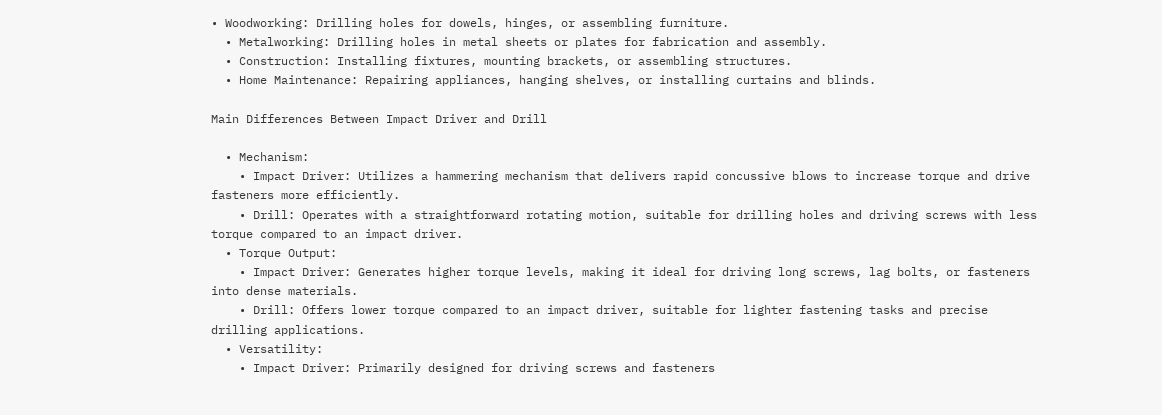• Woodworking: Drilling holes for dowels, hinges, or assembling furniture.
  • Metalworking: Drilling holes in metal sheets or plates for fabrication and assembly.
  • Construction: Installing fixtures, mounting brackets, or assembling structures.
  • Home Maintenance: Repairing appliances, hanging shelves, or installing curtains and blinds.

Main Differences Between Impact Driver and Drill

  • Mechanism:
    • Impact Driver: Utilizes a hammering mechanism that delivers rapid concussive blows to increase torque and drive fasteners more efficiently.
    • Drill: Operates with a straightforward rotating motion, suitable for drilling holes and driving screws with less torque compared to an impact driver.
  • Torque Output:
    • Impact Driver: Generates higher torque levels, making it ideal for driving long screws, lag bolts, or fasteners into dense materials.
    • Drill: Offers lower torque compared to an impact driver, suitable for lighter fastening tasks and precise drilling applications.
  • Versatility:
    • Impact Driver: Primarily designed for driving screws and fasteners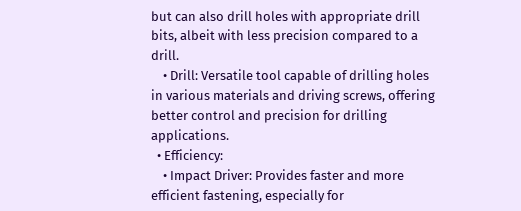but can also drill holes with appropriate drill bits, albeit with less precision compared to a drill.
    • Drill: Versatile tool capable of drilling holes in various materials and driving screws, offering better control and precision for drilling applications.
  • Efficiency:
    • Impact Driver: Provides faster and more efficient fastening, especially for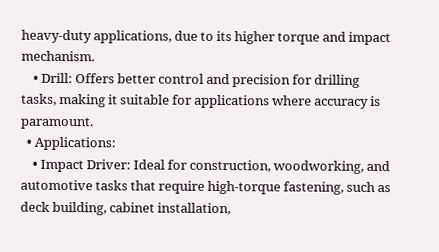heavy-duty applications, due to its higher torque and impact mechanism.
    • Drill: Offers better control and precision for drilling tasks, making it suitable for applications where accuracy is paramount.
  • Applications:
    • Impact Driver: Ideal for construction, woodworking, and automotive tasks that require high-torque fastening, such as deck building, cabinet installation,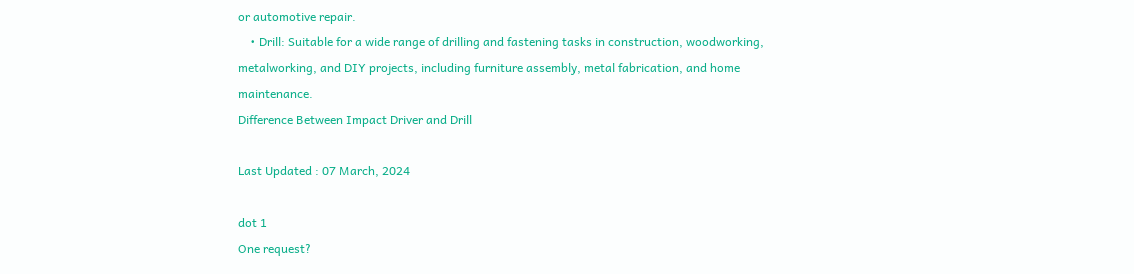or automotive repair.
    • Drill: Suitable for a wide range of drilling and fastening tasks in construction, woodworking, metalworking, and DIY projects, including furniture assembly, metal fabrication, and home maintenance.
Difference Between Impact Driver and Drill

Last Updated : 07 March, 2024

dot 1
One request?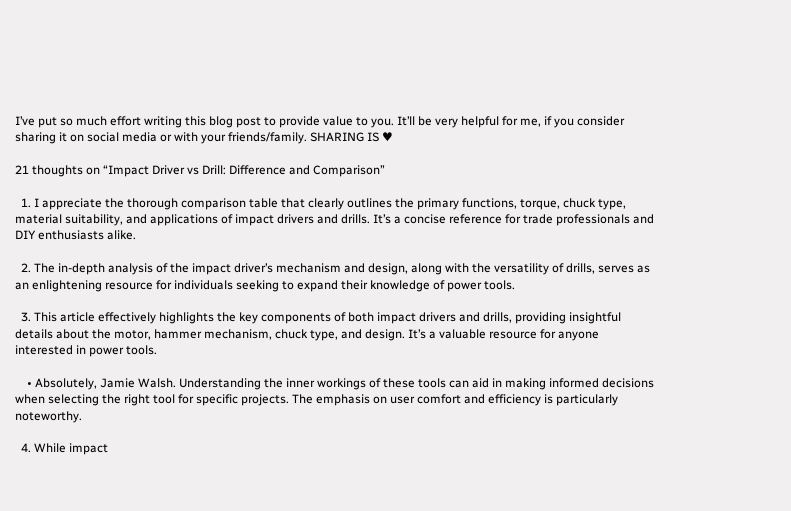I’ve put so much effort writing this blog post to provide value to you. It’ll be very helpful for me, if you consider sharing it on social media or with your friends/family. SHARING IS ♥

21 thoughts on “Impact Driver vs Drill: Difference and Comparison”

  1. I appreciate the thorough comparison table that clearly outlines the primary functions, torque, chuck type, material suitability, and applications of impact drivers and drills. It’s a concise reference for trade professionals and DIY enthusiasts alike.

  2. The in-depth analysis of the impact driver’s mechanism and design, along with the versatility of drills, serves as an enlightening resource for individuals seeking to expand their knowledge of power tools.

  3. This article effectively highlights the key components of both impact drivers and drills, providing insightful details about the motor, hammer mechanism, chuck type, and design. It’s a valuable resource for anyone interested in power tools.

    • Absolutely, Jamie Walsh. Understanding the inner workings of these tools can aid in making informed decisions when selecting the right tool for specific projects. The emphasis on user comfort and efficiency is particularly noteworthy.

  4. While impact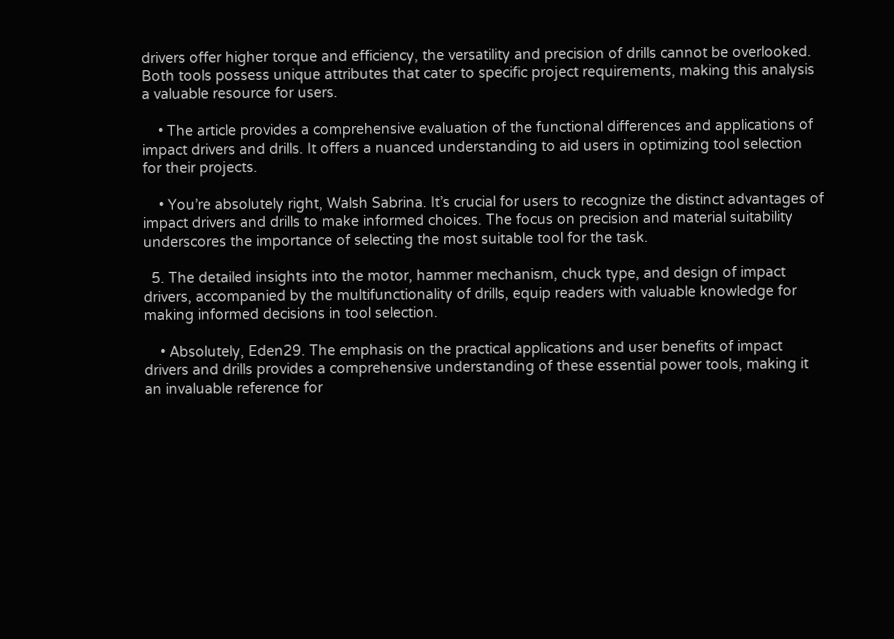drivers offer higher torque and efficiency, the versatility and precision of drills cannot be overlooked. Both tools possess unique attributes that cater to specific project requirements, making this analysis a valuable resource for users.

    • The article provides a comprehensive evaluation of the functional differences and applications of impact drivers and drills. It offers a nuanced understanding to aid users in optimizing tool selection for their projects.

    • You’re absolutely right, Walsh Sabrina. It’s crucial for users to recognize the distinct advantages of impact drivers and drills to make informed choices. The focus on precision and material suitability underscores the importance of selecting the most suitable tool for the task.

  5. The detailed insights into the motor, hammer mechanism, chuck type, and design of impact drivers, accompanied by the multifunctionality of drills, equip readers with valuable knowledge for making informed decisions in tool selection.

    • Absolutely, Eden29. The emphasis on the practical applications and user benefits of impact drivers and drills provides a comprehensive understanding of these essential power tools, making it an invaluable reference for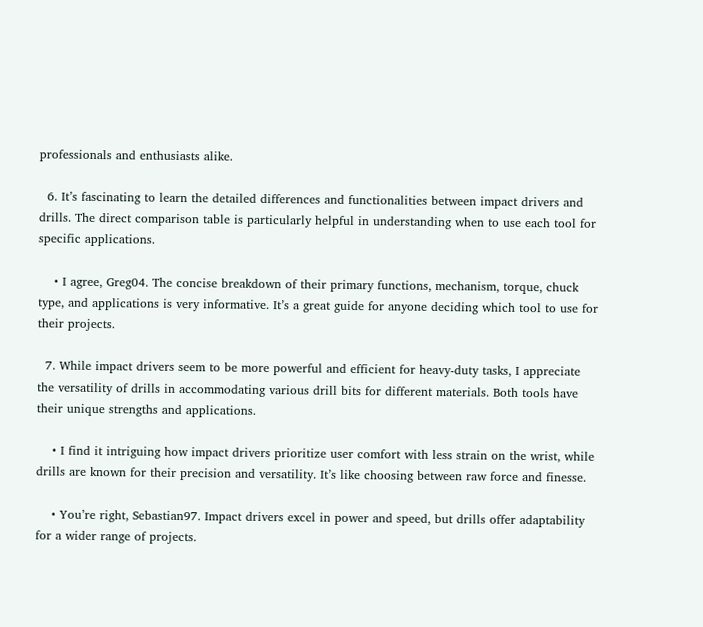professionals and enthusiasts alike.

  6. It’s fascinating to learn the detailed differences and functionalities between impact drivers and drills. The direct comparison table is particularly helpful in understanding when to use each tool for specific applications.

    • I agree, Greg04. The concise breakdown of their primary functions, mechanism, torque, chuck type, and applications is very informative. It’s a great guide for anyone deciding which tool to use for their projects.

  7. While impact drivers seem to be more powerful and efficient for heavy-duty tasks, I appreciate the versatility of drills in accommodating various drill bits for different materials. Both tools have their unique strengths and applications.

    • I find it intriguing how impact drivers prioritize user comfort with less strain on the wrist, while drills are known for their precision and versatility. It’s like choosing between raw force and finesse.

    • You’re right, Sebastian97. Impact drivers excel in power and speed, but drills offer adaptability for a wider range of projects.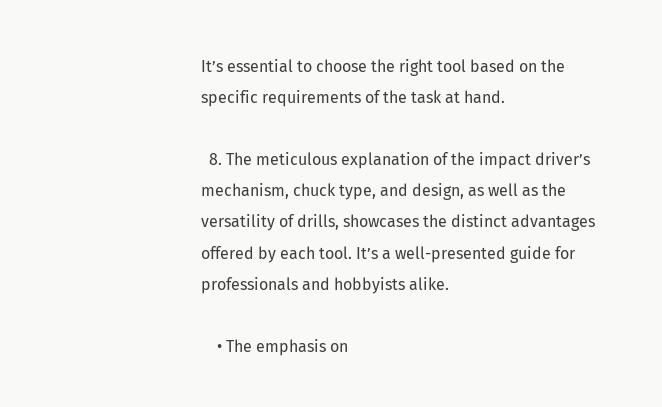It’s essential to choose the right tool based on the specific requirements of the task at hand.

  8. The meticulous explanation of the impact driver’s mechanism, chuck type, and design, as well as the versatility of drills, showcases the distinct advantages offered by each tool. It’s a well-presented guide for professionals and hobbyists alike.

    • The emphasis on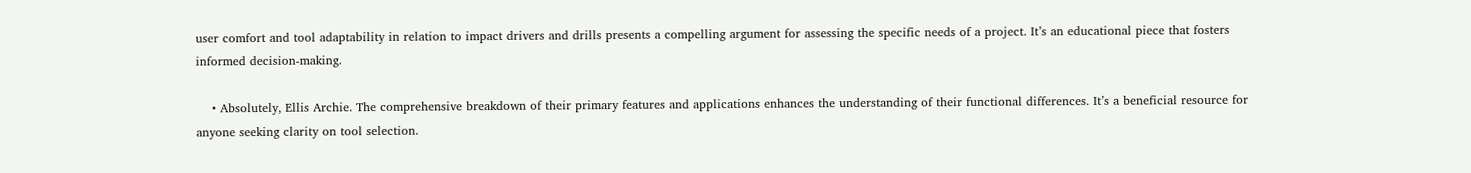user comfort and tool adaptability in relation to impact drivers and drills presents a compelling argument for assessing the specific needs of a project. It’s an educational piece that fosters informed decision-making.

    • Absolutely, Ellis Archie. The comprehensive breakdown of their primary features and applications enhances the understanding of their functional differences. It’s a beneficial resource for anyone seeking clarity on tool selection.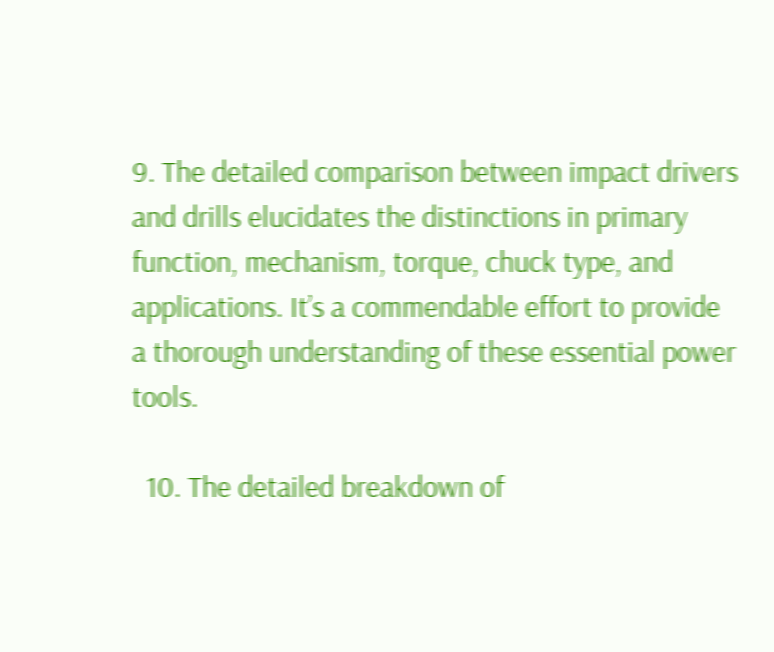9. The detailed comparison between impact drivers and drills elucidates the distinctions in primary function, mechanism, torque, chuck type, and applications. It’s a commendable effort to provide a thorough understanding of these essential power tools.

  10. The detailed breakdown of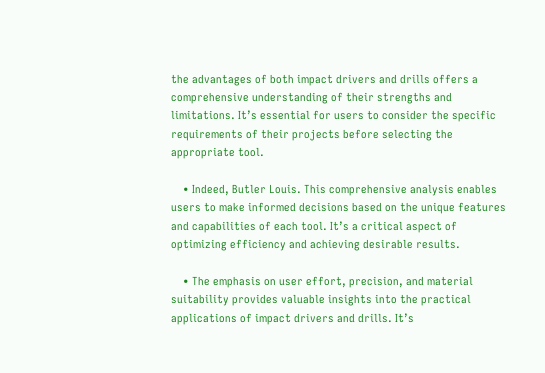the advantages of both impact drivers and drills offers a comprehensive understanding of their strengths and limitations. It’s essential for users to consider the specific requirements of their projects before selecting the appropriate tool.

    • Indeed, Butler Louis. This comprehensive analysis enables users to make informed decisions based on the unique features and capabilities of each tool. It’s a critical aspect of optimizing efficiency and achieving desirable results.

    • The emphasis on user effort, precision, and material suitability provides valuable insights into the practical applications of impact drivers and drills. It’s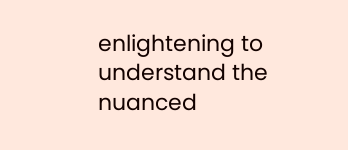enlightening to understand the nuanced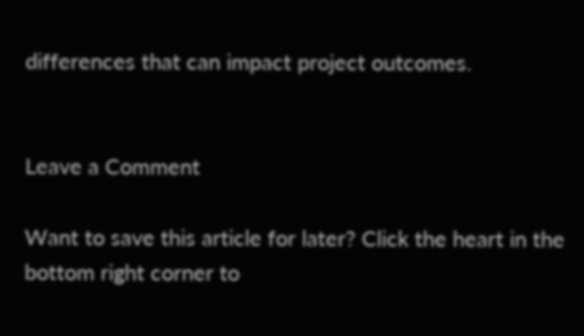differences that can impact project outcomes.


Leave a Comment

Want to save this article for later? Click the heart in the bottom right corner to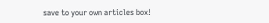save to your own articles box!